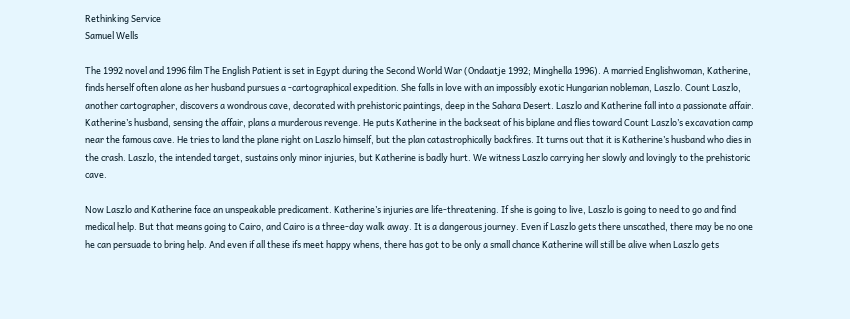Rethinking Service
Samuel Wells

The 1992 novel and 1996 film The English Patient is set in Egypt during the Second World War (Ondaatje 1992; Minghella 1996). A married Englishwoman, Katherine, finds herself often alone as her husband pursues a -cartographical expedition. She falls in love with an impossibly exotic Hungarian nobleman, Laszlo. Count Laszlo, another cartographer, discovers a wondrous cave, decorated with prehistoric paintings, deep in the Sahara Desert. Laszlo and Katherine fall into a passionate affair. Katherine’s husband, sensing the affair, plans a murderous revenge. He puts Katherine in the backseat of his biplane and flies toward Count Laszlo’s excavation camp near the famous cave. He tries to land the plane right on Laszlo himself, but the plan catastrophically backfires. It turns out that it is Katherine’s husband who dies in the crash. Laszlo, the intended target, sustains only minor injuries, but Katherine is badly hurt. We witness Laszlo carrying her slowly and lovingly to the prehistoric cave.

Now Laszlo and Katherine face an unspeakable predicament. Katherine’s injuries are life-threatening. If she is going to live, Laszlo is going to need to go and find medical help. But that means going to Cairo, and Cairo is a three-day walk away. It is a dangerous journey. Even if Laszlo gets there unscathed, there may be no one he can persuade to bring help. And even if all these ifs meet happy whens, there has got to be only a small chance Katherine will still be alive when Laszlo gets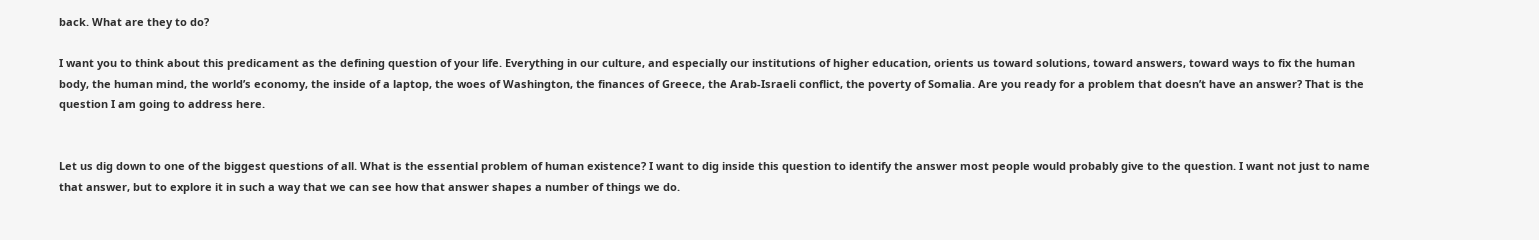back. What are they to do?

I want you to think about this predicament as the defining question of your life. Everything in our culture, and especially our institutions of higher education, orients us toward solutions, toward answers, toward ways to fix the human body, the human mind, the world’s economy, the inside of a laptop, the woes of Washington, the finances of Greece, the Arab-Israeli conflict, the poverty of Somalia. Are you ready for a problem that doesn’t have an answer? That is the question I am going to address here.


Let us dig down to one of the biggest questions of all. What is the essential problem of human existence? I want to dig inside this question to identify the answer most people would probably give to the question. I want not just to name that answer, but to explore it in such a way that we can see how that answer shapes a number of things we do.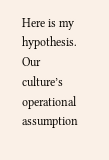Here is my hypothesis. Our culture’s operational assumption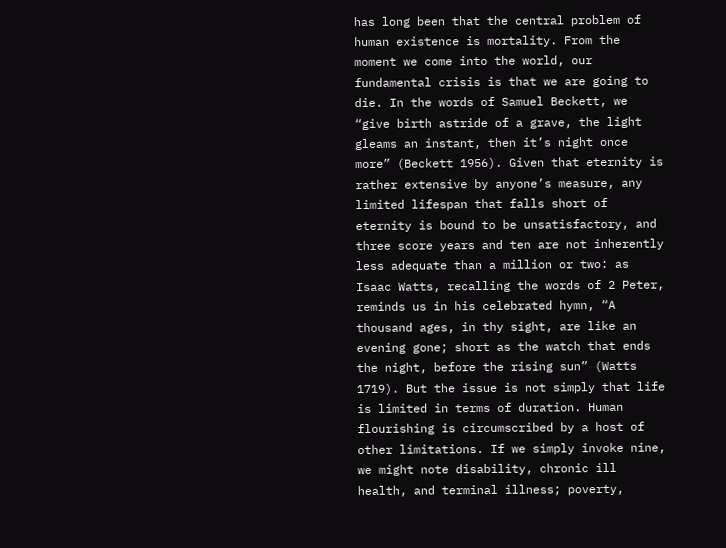has long been that the central problem of human existence is mortality. From the moment we come into the world, our fundamental crisis is that we are going to die. In the words of Samuel Beckett, we “give birth astride of a grave, the light gleams an instant, then it’s night once more” (Beckett 1956). Given that eternity is rather extensive by anyone’s measure, any limited lifespan that falls short of eternity is bound to be unsatisfactory, and three score years and ten are not inherently less adequate than a million or two: as Isaac Watts, recalling the words of 2 Peter, reminds us in his celebrated hymn, “A thousand ages, in thy sight, are like an evening gone; short as the watch that ends the night, before the rising sun” (Watts 1719). But the issue is not simply that life is limited in terms of duration. Human flourishing is circumscribed by a host of other limitations. If we simply invoke nine, we might note disability, chronic ill health, and terminal illness; poverty,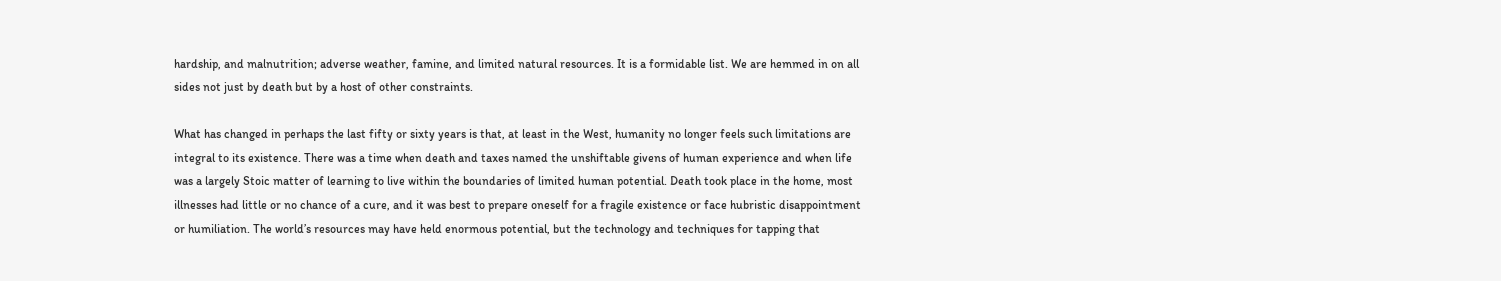hardship, and malnutrition; adverse weather, famine, and limited natural resources. It is a formidable list. We are hemmed in on all sides not just by death but by a host of other constraints.

What has changed in perhaps the last fifty or sixty years is that, at least in the West, humanity no longer feels such limitations are integral to its existence. There was a time when death and taxes named the unshiftable givens of human experience and when life was a largely Stoic matter of learning to live within the boundaries of limited human potential. Death took place in the home, most illnesses had little or no chance of a cure, and it was best to prepare oneself for a fragile existence or face hubristic disappointment or humiliation. The world’s resources may have held enormous potential, but the technology and techniques for tapping that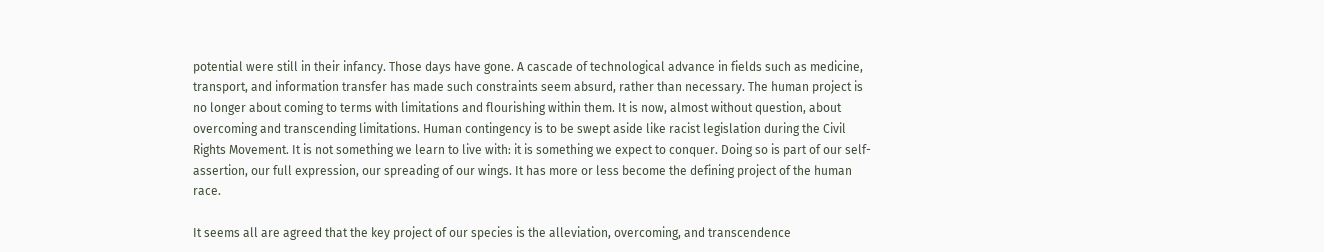potential were still in their infancy. Those days have gone. A cascade of technological advance in fields such as medicine, transport, and information transfer has made such constraints seem absurd, rather than necessary. The human project is no longer about coming to terms with limitations and flourishing within them. It is now, almost without question, about overcoming and transcending limitations. Human contingency is to be swept aside like racist legislation during the Civil Rights Movement. It is not something we learn to live with: it is something we expect to conquer. Doing so is part of our self-assertion, our full expression, our spreading of our wings. It has more or less become the defining project of the human race.

It seems all are agreed that the key project of our species is the alleviation, overcoming, and transcendence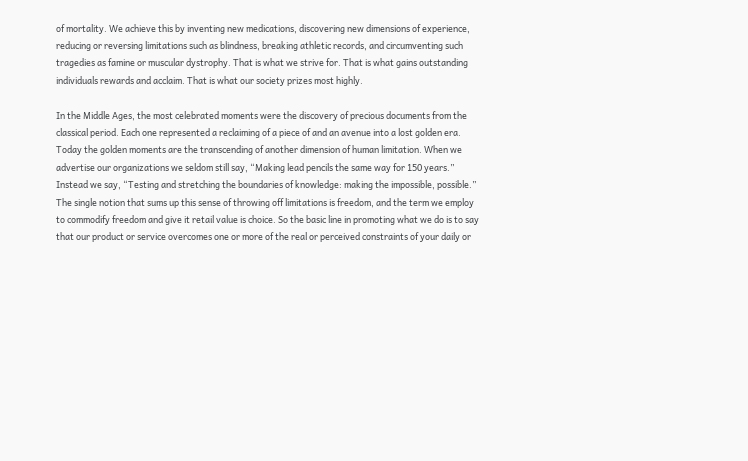of mortality. We achieve this by inventing new medications, discovering new dimensions of experience, reducing or reversing limitations such as blindness, breaking athletic records, and circumventing such tragedies as famine or muscular dystrophy. That is what we strive for. That is what gains outstanding individuals rewards and acclaim. That is what our society prizes most highly.

In the Middle Ages, the most celebrated moments were the discovery of precious documents from the classical period. Each one represented a reclaiming of a piece of and an avenue into a lost golden era. Today the golden moments are the transcending of another dimension of human limitation. When we advertise our organizations we seldom still say, “Making lead pencils the same way for 150 years.” Instead we say, “Testing and stretching the boundaries of knowledge: making the impossible, possible.” The single notion that sums up this sense of throwing off limitations is freedom, and the term we employ to commodify freedom and give it retail value is choice. So the basic line in promoting what we do is to say that our product or service overcomes one or more of the real or perceived constraints of your daily or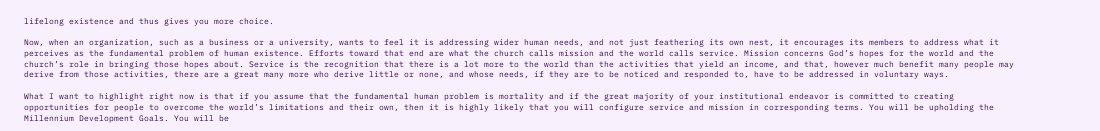lifelong existence and thus gives you more choice.

Now, when an organization, such as a business or a university, wants to feel it is addressing wider human needs, and not just feathering its own nest, it encourages its members to address what it perceives as the fundamental problem of human existence. Efforts toward that end are what the church calls mission and the world calls service. Mission concerns God’s hopes for the world and the church’s role in bringing those hopes about. Service is the recognition that there is a lot more to the world than the activities that yield an income, and that, however much benefit many people may derive from those activities, there are a great many more who derive little or none, and whose needs, if they are to be noticed and responded to, have to be addressed in voluntary ways.

What I want to highlight right now is that if you assume that the fundamental human problem is mortality and if the great majority of your institutional endeavor is committed to creating opportunities for people to overcome the world’s limitations and their own, then it is highly likely that you will configure service and mission in corresponding terms. You will be upholding the Millennium Development Goals. You will be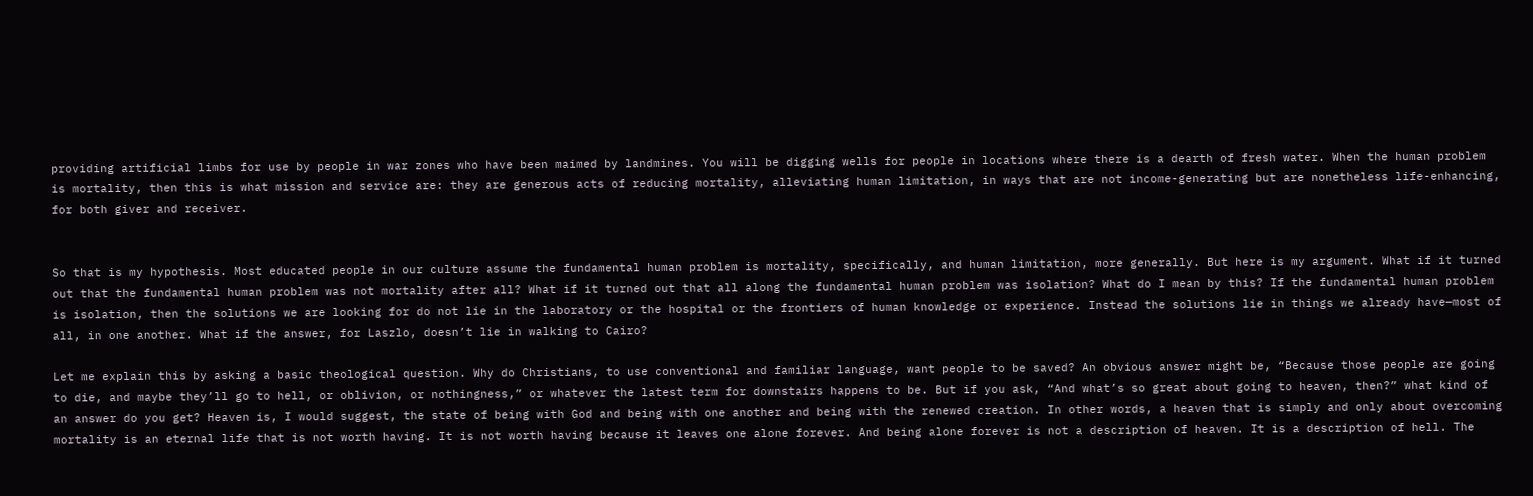providing artificial limbs for use by people in war zones who have been maimed by landmines. You will be digging wells for people in locations where there is a dearth of fresh water. When the human problem is mortality, then this is what mission and service are: they are generous acts of reducing mortality, alleviating human limitation, in ways that are not income-generating but are nonetheless life-enhancing, for both giver and receiver.


So that is my hypothesis. Most educated people in our culture assume the fundamental human problem is mortality, specifically, and human limitation, more generally. But here is my argument. What if it turned out that the fundamental human problem was not mortality after all? What if it turned out that all along the fundamental human problem was isolation? What do I mean by this? If the fundamental human problem is isolation, then the solutions we are looking for do not lie in the laboratory or the hospital or the frontiers of human knowledge or experience. Instead the solutions lie in things we already have—most of all, in one another. What if the answer, for Laszlo, doesn’t lie in walking to Cairo?

Let me explain this by asking a basic theological question. Why do Christians, to use conventional and familiar language, want people to be saved? An obvious answer might be, “Because those people are going to die, and maybe they’ll go to hell, or oblivion, or nothingness,” or whatever the latest term for downstairs happens to be. But if you ask, “And what’s so great about going to heaven, then?” what kind of an answer do you get? Heaven is, I would suggest, the state of being with God and being with one another and being with the renewed creation. In other words, a heaven that is simply and only about overcoming mortality is an eternal life that is not worth having. It is not worth having because it leaves one alone forever. And being alone forever is not a description of heaven. It is a description of hell. The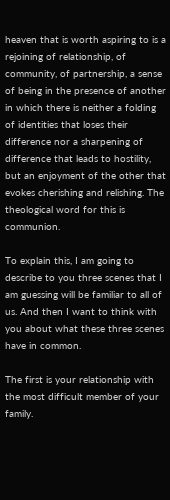heaven that is worth aspiring to is a rejoining of relationship, of community, of partnership, a sense of being in the presence of another in which there is neither a folding of identities that loses their difference nor a sharpening of difference that leads to hostility, but an enjoyment of the other that evokes cherishing and relishing. The theological word for this is communion.

To explain this, I am going to describe to you three scenes that I am guessing will be familiar to all of us. And then I want to think with you about what these three scenes have in common.

The first is your relationship with the most difficult member of your family.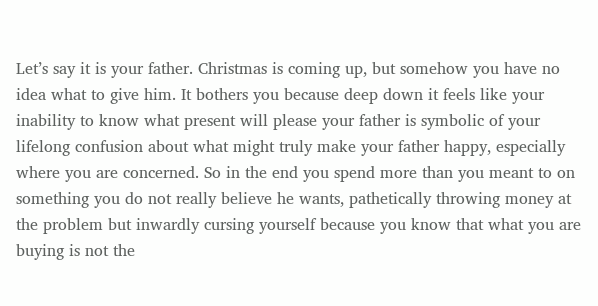Let’s say it is your father. Christmas is coming up, but somehow you have no idea what to give him. It bothers you because deep down it feels like your inability to know what present will please your father is symbolic of your lifelong confusion about what might truly make your father happy, especially where you are concerned. So in the end you spend more than you meant to on something you do not really believe he wants, pathetically throwing money at the problem but inwardly cursing yourself because you know that what you are buying is not the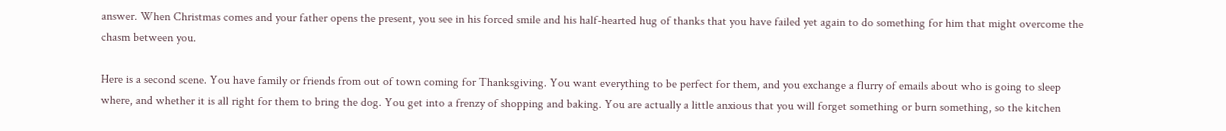answer. When Christmas comes and your father opens the present, you see in his forced smile and his half-hearted hug of thanks that you have failed yet again to do something for him that might overcome the chasm between you.

Here is a second scene. You have family or friends from out of town coming for Thanksgiving. You want everything to be perfect for them, and you exchange a flurry of emails about who is going to sleep where, and whether it is all right for them to bring the dog. You get into a frenzy of shopping and baking. You are actually a little anxious that you will forget something or burn something, so the kitchen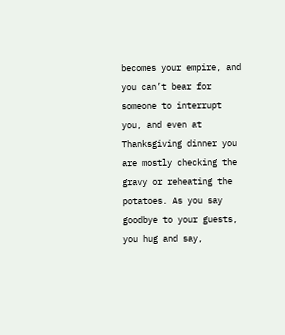becomes your empire, and you can’t bear for someone to interrupt you, and even at Thanksgiving dinner you are mostly checking the gravy or reheating the potatoes. As you say goodbye to your guests, you hug and say,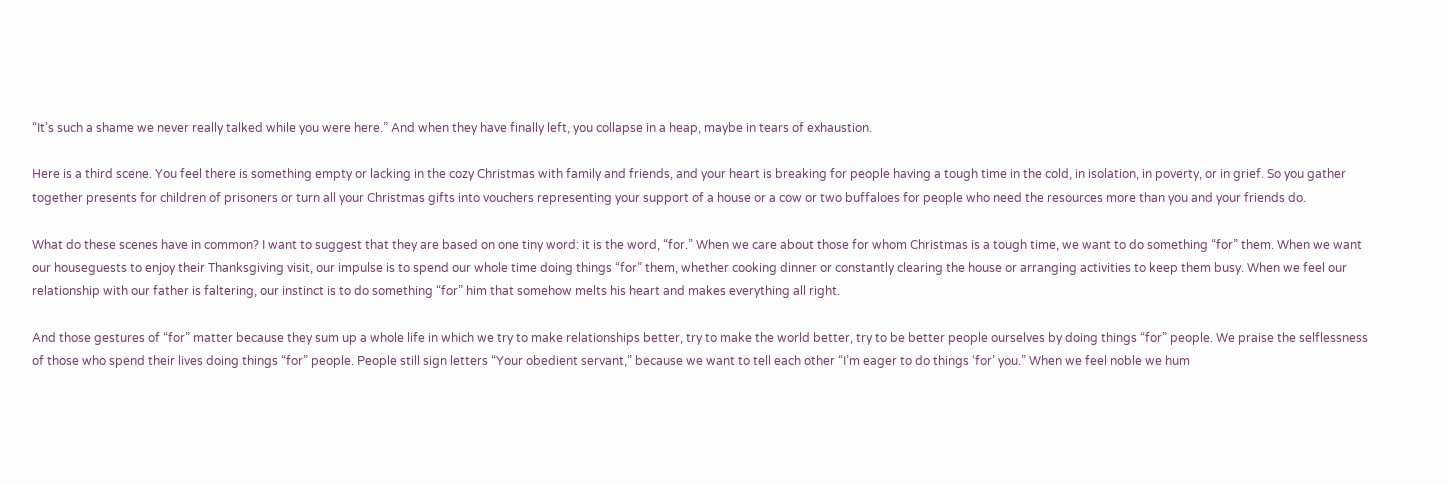“It’s such a shame we never really talked while you were here.” And when they have finally left, you collapse in a heap, maybe in tears of exhaustion.

Here is a third scene. You feel there is something empty or lacking in the cozy Christmas with family and friends, and your heart is breaking for people having a tough time in the cold, in isolation, in poverty, or in grief. So you gather together presents for children of prisoners or turn all your Christmas gifts into vouchers representing your support of a house or a cow or two buffaloes for people who need the resources more than you and your friends do.

What do these scenes have in common? I want to suggest that they are based on one tiny word: it is the word, “for.” When we care about those for whom Christmas is a tough time, we want to do something “for” them. When we want our houseguests to enjoy their Thanksgiving visit, our impulse is to spend our whole time doing things “for” them, whether cooking dinner or constantly clearing the house or arranging activities to keep them busy. When we feel our relationship with our father is faltering, our instinct is to do something “for” him that somehow melts his heart and makes everything all right.

And those gestures of “for” matter because they sum up a whole life in which we try to make relationships better, try to make the world better, try to be better people ourselves by doing things “for” people. We praise the selflessness of those who spend their lives doing things “for” people. People still sign letters “Your obedient servant,” because we want to tell each other “I’m eager to do things ‘for’ you.” When we feel noble we hum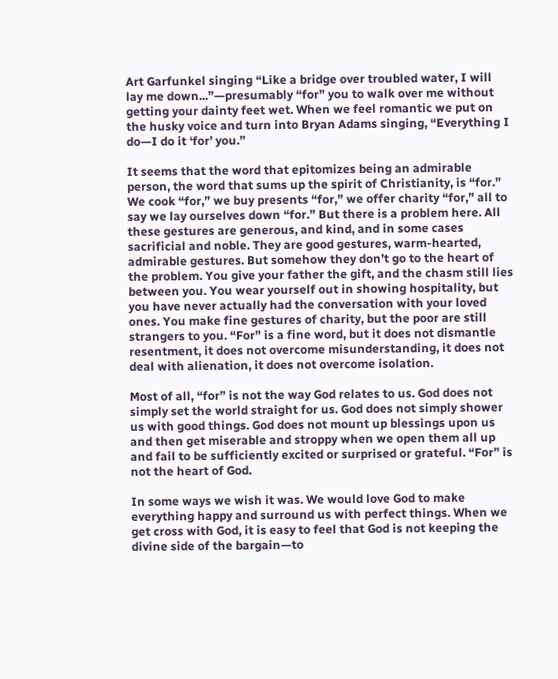Art Garfunkel singing “Like a bridge over troubled water, I will lay me down...”—presumably “for” you to walk over me without getting your dainty feet wet. When we feel romantic we put on the husky voice and turn into Bryan Adams singing, “Everything I do—I do it ‘for’ you.”

It seems that the word that epitomizes being an admirable person, the word that sums up the spirit of Christianity, is “for.” We cook “for,” we buy presents “for,” we offer charity “for,” all to say we lay ourselves down “for.” But there is a problem here. All these gestures are generous, and kind, and in some cases sacrificial and noble. They are good gestures, warm-hearted, admirable gestures. But somehow they don’t go to the heart of the problem. You give your father the gift, and the chasm still lies between you. You wear yourself out in showing hospitality, but you have never actually had the conversation with your loved ones. You make fine gestures of charity, but the poor are still strangers to you. “For” is a fine word, but it does not dismantle resentment, it does not overcome misunderstanding, it does not deal with alienation, it does not overcome isolation.

Most of all, “for” is not the way God relates to us. God does not simply set the world straight for us. God does not simply shower us with good things. God does not mount up blessings upon us and then get miserable and stroppy when we open them all up and fail to be sufficiently excited or surprised or grateful. “For” is not the heart of God.

In some ways we wish it was. We would love God to make everything happy and surround us with perfect things. When we get cross with God, it is easy to feel that God is not keeping the divine side of the bargain—to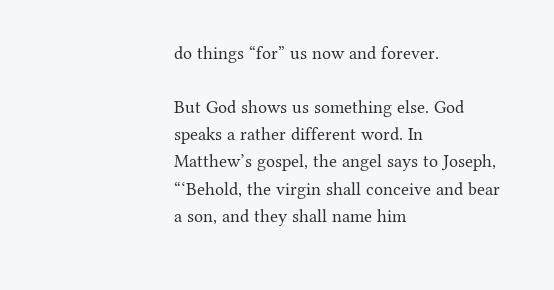do things “for” us now and forever.

But God shows us something else. God speaks a rather different word. In Matthew’s gospel, the angel says to Joseph, “‘Behold, the virgin shall conceive and bear a son, and they shall name him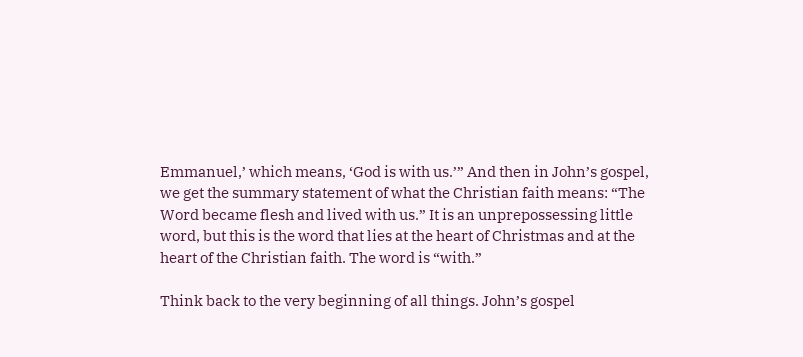Emmanuel,’ which means, ‘God is with us.’” And then in John’s gospel, we get the summary statement of what the Christian faith means: “The Word became flesh and lived with us.” It is an unprepossessing little word, but this is the word that lies at the heart of Christmas and at the heart of the Christian faith. The word is “with.”

Think back to the very beginning of all things. John’s gospel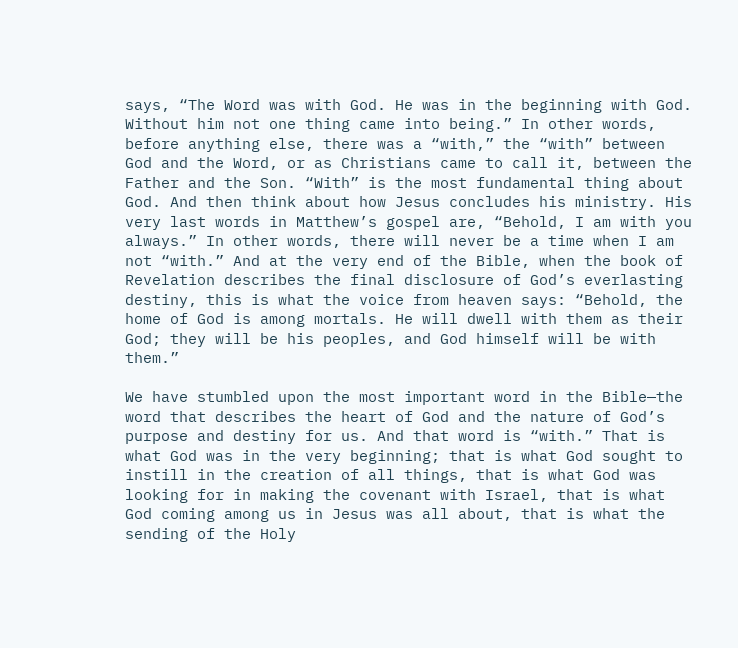says, “The Word was with God. He was in the beginning with God. Without him not one thing came into being.” In other words, before anything else, there was a “with,” the “with” between God and the Word, or as Christians came to call it, between the Father and the Son. “With” is the most fundamental thing about God. And then think about how Jesus concludes his ministry. His very last words in Matthew’s gospel are, “Behold, I am with you always.” In other words, there will never be a time when I am not “with.” And at the very end of the Bible, when the book of Revelation describes the final disclosure of God’s everlasting destiny, this is what the voice from heaven says: “Behold, the home of God is among mortals. He will dwell with them as their God; they will be his peoples, and God himself will be with them.”

We have stumbled upon the most important word in the Bible—the word that describes the heart of God and the nature of God’s purpose and destiny for us. And that word is “with.” That is what God was in the very beginning; that is what God sought to instill in the creation of all things, that is what God was looking for in making the covenant with Israel, that is what God coming among us in Jesus was all about, that is what the sending of the Holy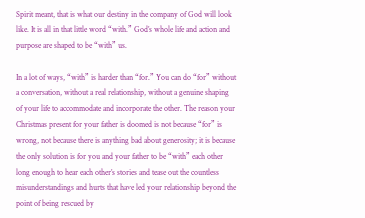Spirit meant, that is what our destiny in the company of God will look like. It is all in that little word “with.” God’s whole life and action and purpose are shaped to be “with” us.

In a lot of ways, “with” is harder than “for.” You can do “for” without a conversation, without a real relationship, without a genuine shaping of your life to accommodate and incorporate the other. The reason your Christmas present for your father is doomed is not because “for” is wrong, not because there is anything bad about generosity; it is because the only solution is for you and your father to be “with” each other long enough to hear each other’s stories and tease out the countless misunderstandings and hurts that have led your relationship beyond the point of being rescued by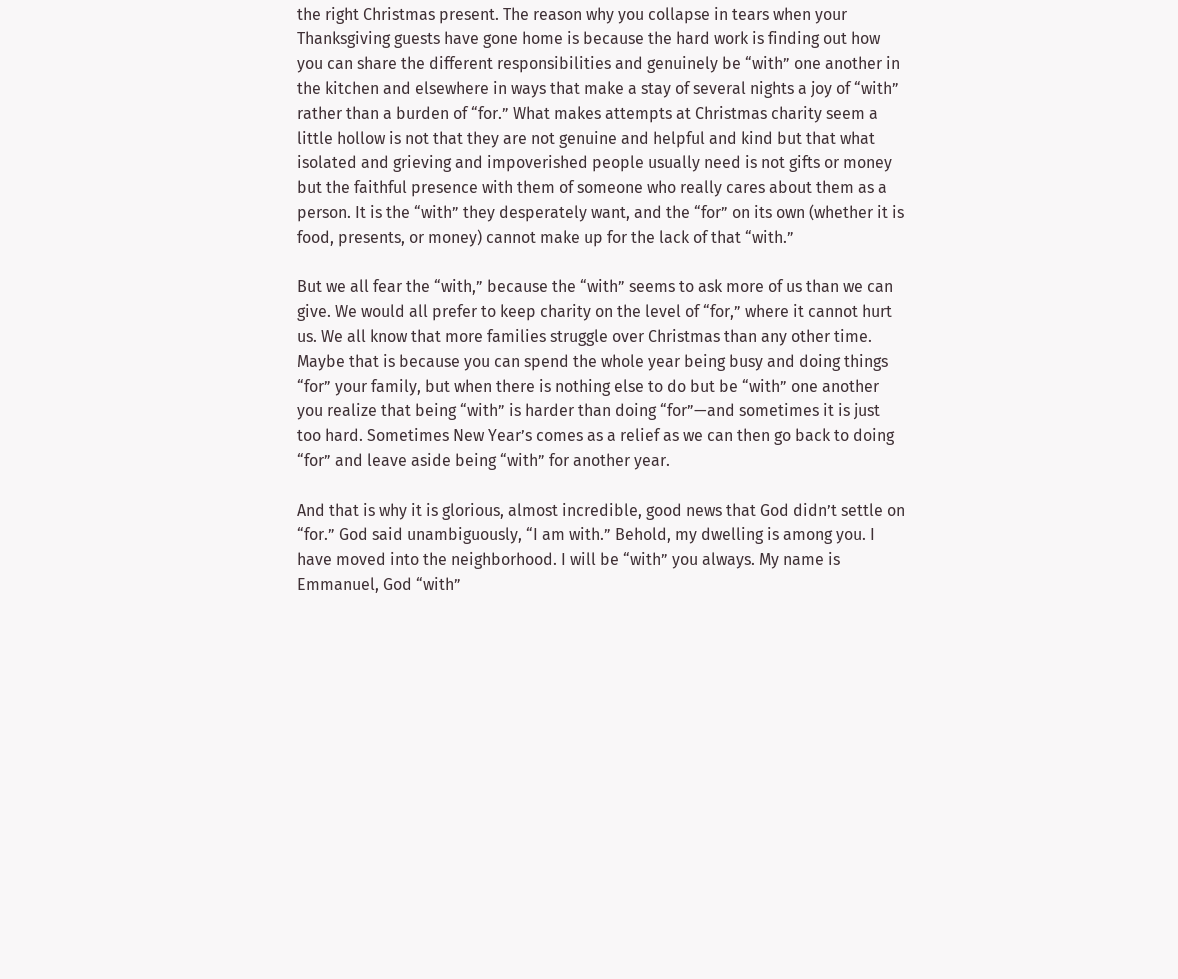the right Christmas present. The reason why you collapse in tears when your Thanksgiving guests have gone home is because the hard work is finding out how you can share the different responsibilities and genuinely be “with” one another in the kitchen and elsewhere in ways that make a stay of several nights a joy of “with” rather than a burden of “for.” What makes attempts at Christmas charity seem a little hollow is not that they are not genuine and helpful and kind but that what isolated and grieving and impoverished people usually need is not gifts or money but the faithful presence with them of someone who really cares about them as a person. It is the “with” they desperately want, and the “for” on its own (whether it is food, presents, or money) cannot make up for the lack of that “with.”

But we all fear the “with,” because the “with” seems to ask more of us than we can give. We would all prefer to keep charity on the level of “for,” where it cannot hurt us. We all know that more families struggle over Christmas than any other time. Maybe that is because you can spend the whole year being busy and doing things “for” your family, but when there is nothing else to do but be “with” one another you realize that being “with” is harder than doing “for”—and sometimes it is just too hard. Sometimes New Year’s comes as a relief as we can then go back to doing “for” and leave aside being “with” for another year.

And that is why it is glorious, almost incredible, good news that God didn’t settle on “for.” God said unambiguously, “I am with.” Behold, my dwelling is among you. I have moved into the neighborhood. I will be “with” you always. My name is Emmanuel, God “with”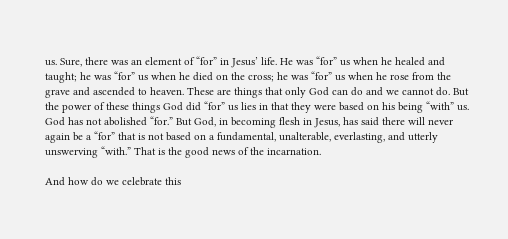us. Sure, there was an element of “for” in Jesus’ life. He was “for” us when he healed and taught; he was “for” us when he died on the cross; he was “for” us when he rose from the grave and ascended to heaven. These are things that only God can do and we cannot do. But the power of these things God did “for” us lies in that they were based on his being “with” us. God has not abolished “for.” But God, in becoming flesh in Jesus, has said there will never again be a “for” that is not based on a fundamental, unalterable, everlasting, and utterly unswerving “with.” That is the good news of the incarnation.

And how do we celebrate this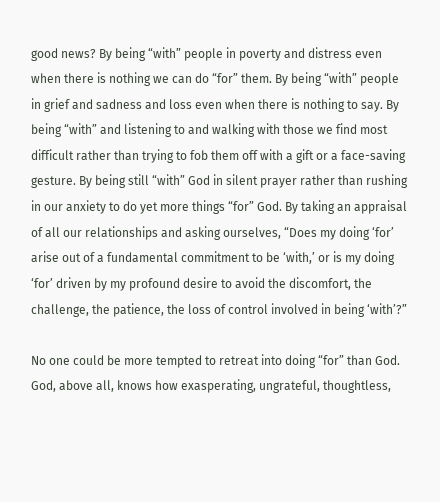good news? By being “with” people in poverty and distress even when there is nothing we can do “for” them. By being “with” people in grief and sadness and loss even when there is nothing to say. By being “with” and listening to and walking with those we find most difficult rather than trying to fob them off with a gift or a face-saving gesture. By being still “with” God in silent prayer rather than rushing in our anxiety to do yet more things “for” God. By taking an appraisal of all our relationships and asking ourselves, “Does my doing ‘for’ arise out of a fundamental commitment to be ‘with,’ or is my doing ‘for’ driven by my profound desire to avoid the discomfort, the challenge, the patience, the loss of control involved in being ‘with’?”

No one could be more tempted to retreat into doing “for” than God. God, above all, knows how exasperating, ungrateful, thoughtless,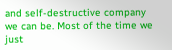and self-destructive company we can be. Most of the time we just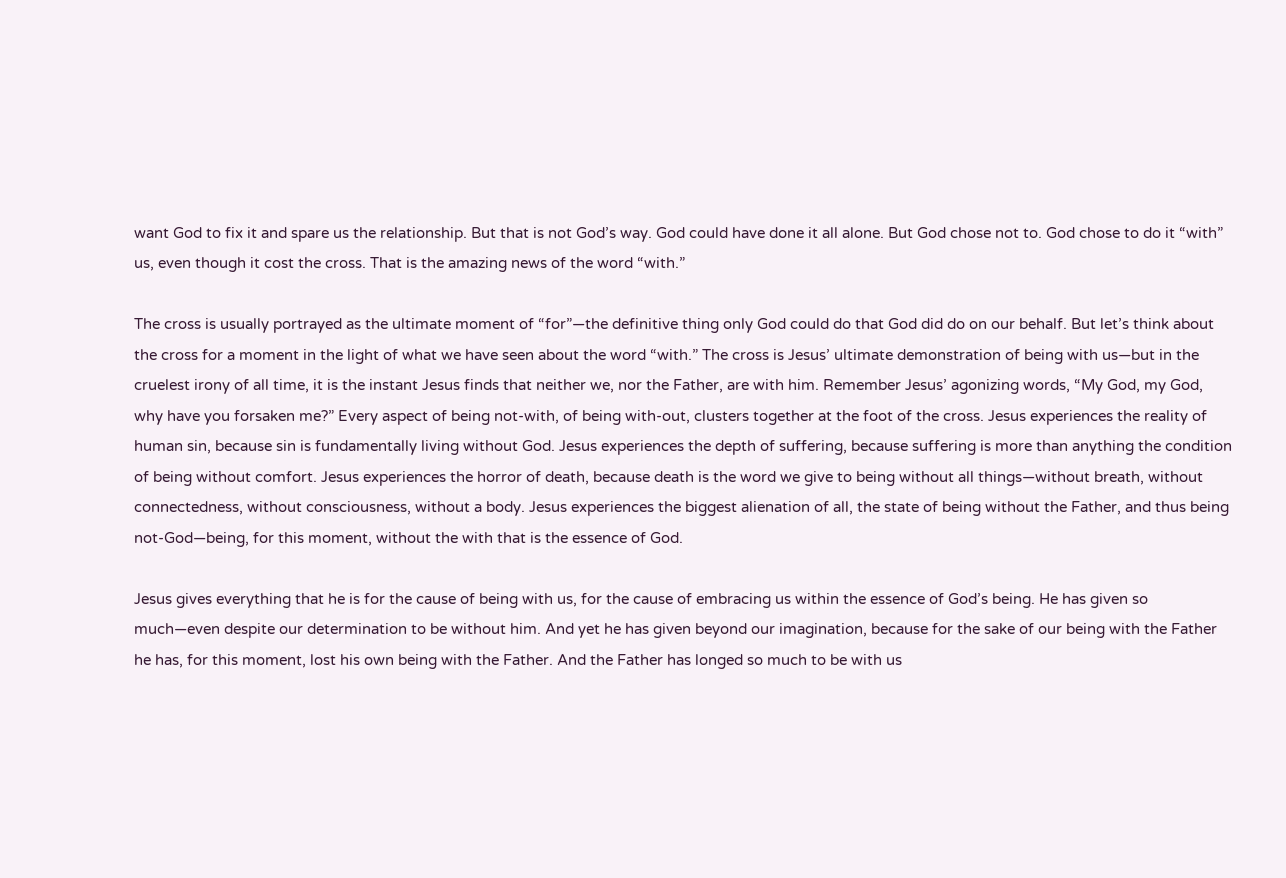want God to fix it and spare us the relationship. But that is not God’s way. God could have done it all alone. But God chose not to. God chose to do it “with” us, even though it cost the cross. That is the amazing news of the word “with.”

The cross is usually portrayed as the ultimate moment of “for”—the definitive thing only God could do that God did do on our behalf. But let’s think about the cross for a moment in the light of what we have seen about the word “with.” The cross is Jesus’ ultimate demonstration of being with us—but in the cruelest irony of all time, it is the instant Jesus finds that neither we, nor the Father, are with him. Remember Jesus’ agonizing words, “My God, my God, why have you forsaken me?” Every aspect of being not-with, of being with-out, clusters together at the foot of the cross. Jesus experiences the reality of human sin, because sin is fundamentally living without God. Jesus experiences the depth of suffering, because suffering is more than anything the condition of being without comfort. Jesus experiences the horror of death, because death is the word we give to being without all things—without breath, without connectedness, without consciousness, without a body. Jesus experiences the biggest alienation of all, the state of being without the Father, and thus being not-God—being, for this moment, without the with that is the essence of God.

Jesus gives everything that he is for the cause of being with us, for the cause of embracing us within the essence of God’s being. He has given so much—even despite our determination to be without him. And yet he has given beyond our imagination, because for the sake of our being with the Father he has, for this moment, lost his own being with the Father. And the Father has longed so much to be with us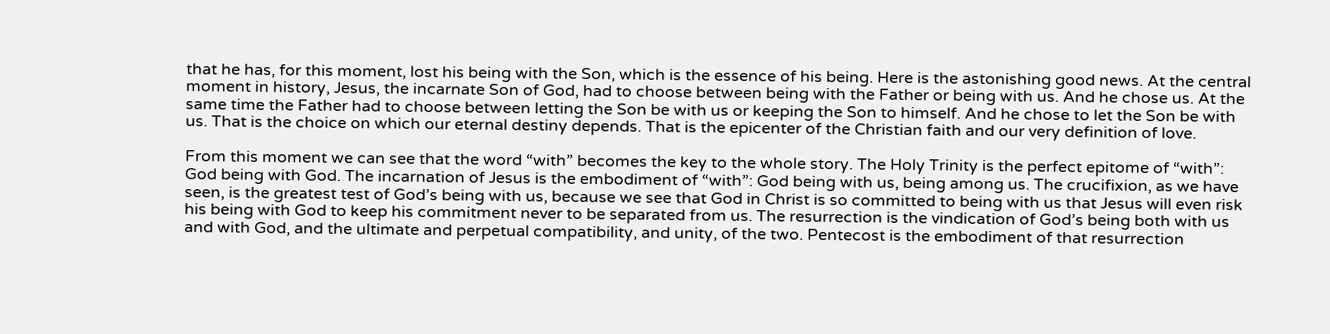that he has, for this moment, lost his being with the Son, which is the essence of his being. Here is the astonishing good news. At the central moment in history, Jesus, the incarnate Son of God, had to choose between being with the Father or being with us. And he chose us. At the same time the Father had to choose between letting the Son be with us or keeping the Son to himself. And he chose to let the Son be with us. That is the choice on which our eternal destiny depends. That is the epicenter of the Christian faith and our very definition of love.

From this moment we can see that the word “with” becomes the key to the whole story. The Holy Trinity is the perfect epitome of “with”: God being with God. The incarnation of Jesus is the embodiment of “with”: God being with us, being among us. The crucifixion, as we have seen, is the greatest test of God’s being with us, because we see that God in Christ is so committed to being with us that Jesus will even risk his being with God to keep his commitment never to be separated from us. The resurrection is the vindication of God’s being both with us and with God, and the ultimate and perpetual compatibility, and unity, of the two. Pentecost is the embodiment of that resurrection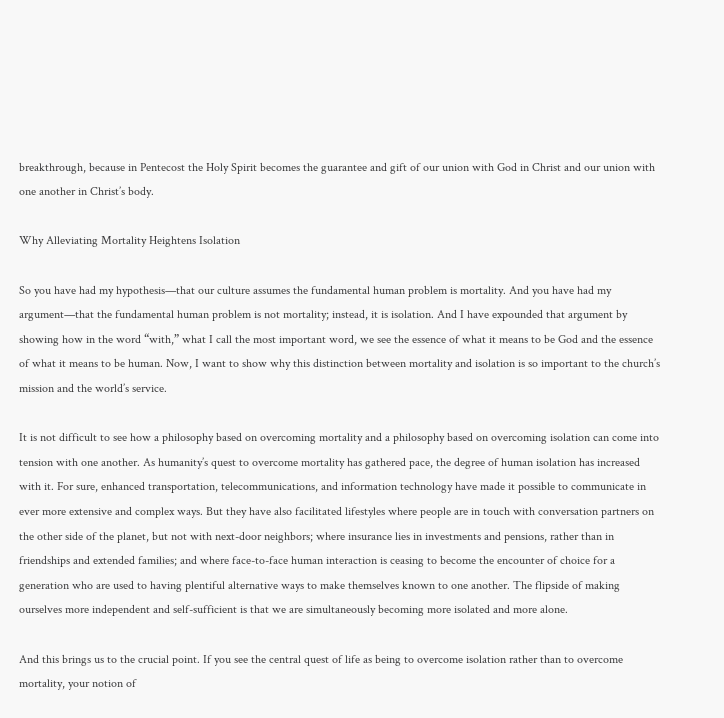breakthrough, because in Pentecost the Holy Spirit becomes the guarantee and gift of our union with God in Christ and our union with one another in Christ’s body.

Why Alleviating Mortality Heightens Isolation

So you have had my hypothesis—that our culture assumes the fundamental human problem is mortality. And you have had my argument—that the fundamental human problem is not mortality; instead, it is isolation. And I have expounded that argument by showing how in the word “with,” what I call the most important word, we see the essence of what it means to be God and the essence of what it means to be human. Now, I want to show why this distinction between mortality and isolation is so important to the church’s mission and the world’s service.

It is not difficult to see how a philosophy based on overcoming mortality and a philosophy based on overcoming isolation can come into tension with one another. As humanity’s quest to overcome mortality has gathered pace, the degree of human isolation has increased with it. For sure, enhanced transportation, telecommunications, and information technology have made it possible to communicate in ever more extensive and complex ways. But they have also facilitated lifestyles where people are in touch with conversation partners on the other side of the planet, but not with next-door neighbors; where insurance lies in investments and pensions, rather than in friendships and extended families; and where face-to-face human interaction is ceasing to become the encounter of choice for a generation who are used to having plentiful alternative ways to make themselves known to one another. The flipside of making ourselves more independent and self-sufficient is that we are simultaneously becoming more isolated and more alone.

And this brings us to the crucial point. If you see the central quest of life as being to overcome isolation rather than to overcome mortality, your notion of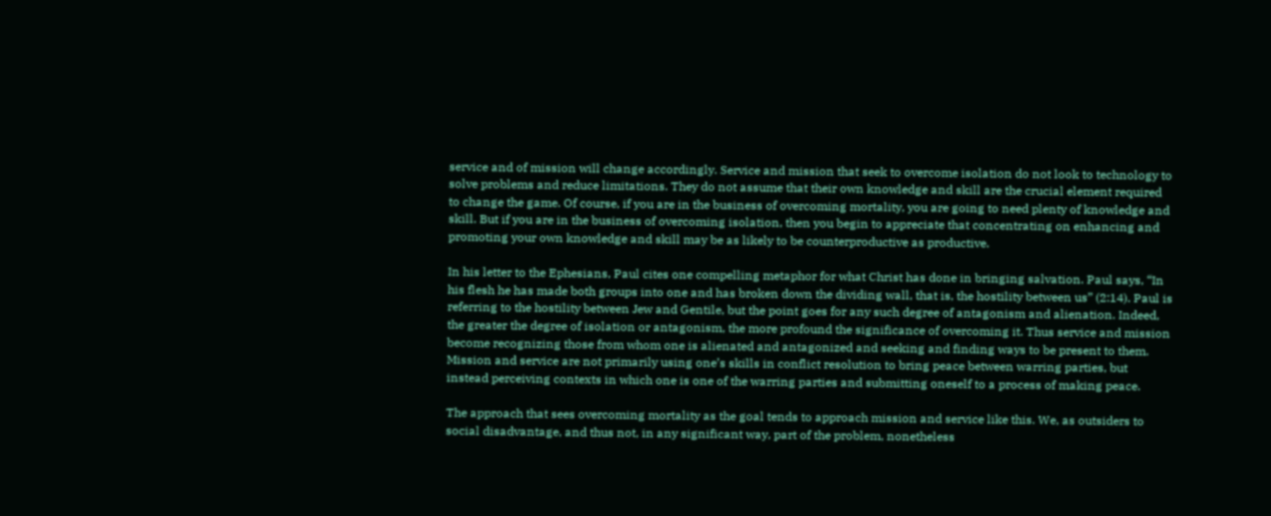service and of mission will change accordingly. Service and mission that seek to overcome isolation do not look to technology to solve problems and reduce limitations. They do not assume that their own knowledge and skill are the crucial element required to change the game. Of course, if you are in the business of overcoming mortality, you are going to need plenty of knowledge and skill. But if you are in the business of overcoming isolation, then you begin to appreciate that concentrating on enhancing and promoting your own knowledge and skill may be as likely to be counterproductive as productive.

In his letter to the Ephesians, Paul cites one compelling metaphor for what Christ has done in bringing salvation. Paul says, “In his flesh he has made both groups into one and has broken down the dividing wall, that is, the hostility between us” (2:14). Paul is referring to the hostility between Jew and Gentile, but the point goes for any such degree of antagonism and alienation. Indeed, the greater the degree of isolation or antagonism, the more profound the significance of overcoming it. Thus service and mission become recognizing those from whom one is alienated and antagonized and seeking and finding ways to be present to them. Mission and service are not primarily using one’s skills in conflict resolution to bring peace between warring parties, but instead perceiving contexts in which one is one of the warring parties and submitting oneself to a process of making peace.

The approach that sees overcoming mortality as the goal tends to approach mission and service like this. We, as outsiders to social disadvantage, and thus not, in any significant way, part of the problem, nonetheless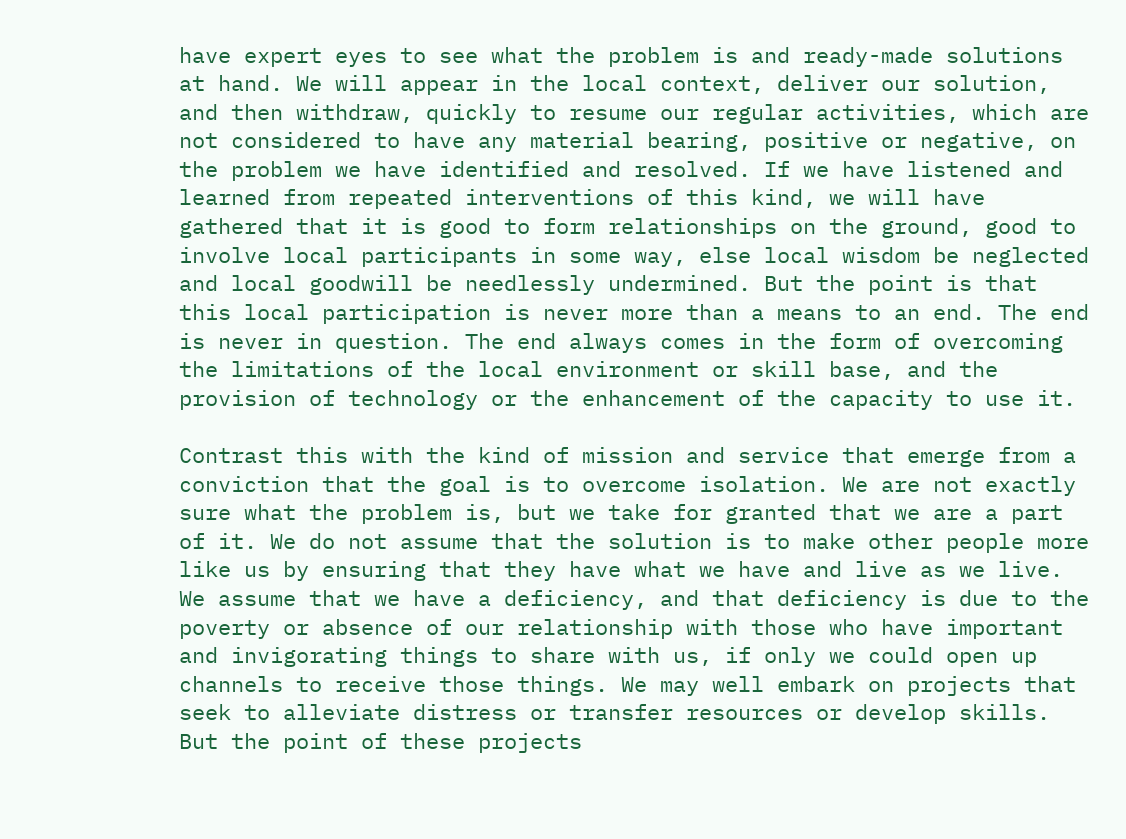have expert eyes to see what the problem is and ready-made solutions at hand. We will appear in the local context, deliver our solution, and then withdraw, quickly to resume our regular activities, which are not considered to have any material bearing, positive or negative, on the problem we have identified and resolved. If we have listened and learned from repeated interventions of this kind, we will have gathered that it is good to form relationships on the ground, good to involve local participants in some way, else local wisdom be neglected and local goodwill be needlessly undermined. But the point is that this local participation is never more than a means to an end. The end is never in question. The end always comes in the form of overcoming the limitations of the local environment or skill base, and the provision of technology or the enhancement of the capacity to use it.

Contrast this with the kind of mission and service that emerge from a conviction that the goal is to overcome isolation. We are not exactly sure what the problem is, but we take for granted that we are a part of it. We do not assume that the solution is to make other people more like us by ensuring that they have what we have and live as we live. We assume that we have a deficiency, and that deficiency is due to the poverty or absence of our relationship with those who have important and invigorating things to share with us, if only we could open up channels to receive those things. We may well embark on projects that seek to alleviate distress or transfer resources or develop skills. But the point of these projects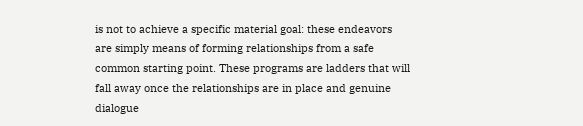is not to achieve a specific material goal: these endeavors are simply means of forming relationships from a safe common starting point. These programs are ladders that will fall away once the relationships are in place and genuine dialogue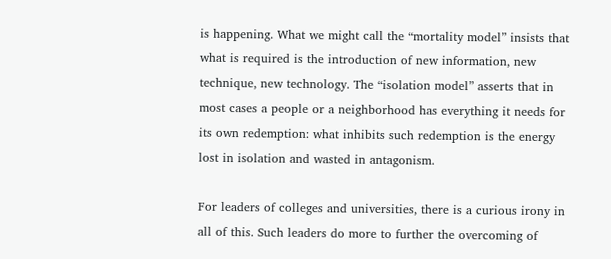is happening. What we might call the “mortality model” insists that what is required is the introduction of new information, new technique, new technology. The “isolation model” asserts that in most cases a people or a neighborhood has everything it needs for its own redemption: what inhibits such redemption is the energy lost in isolation and wasted in antagonism.

For leaders of colleges and universities, there is a curious irony in all of this. Such leaders do more to further the overcoming of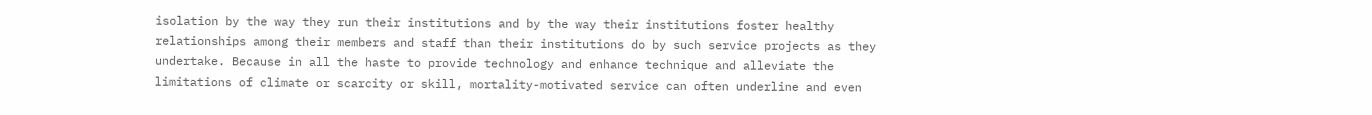isolation by the way they run their institutions and by the way their institutions foster healthy relationships among their members and staff than their institutions do by such service projects as they undertake. Because in all the haste to provide technology and enhance technique and alleviate the limitations of climate or scarcity or skill, mortality-motivated service can often underline and even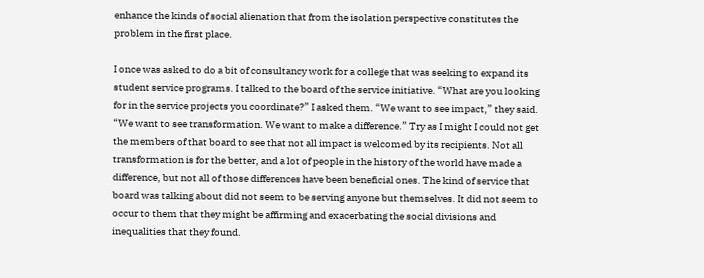enhance the kinds of social alienation that from the isolation perspective constitutes the problem in the first place.

I once was asked to do a bit of consultancy work for a college that was seeking to expand its student service programs. I talked to the board of the service initiative. “What are you looking for in the service projects you coordinate?” I asked them. “We want to see impact,” they said. “We want to see transformation. We want to make a difference.” Try as I might I could not get the members of that board to see that not all impact is welcomed by its recipients. Not all transformation is for the better, and a lot of people in the history of the world have made a difference, but not all of those differences have been beneficial ones. The kind of service that board was talking about did not seem to be serving anyone but themselves. It did not seem to occur to them that they might be affirming and exacerbating the social divisions and inequalities that they found.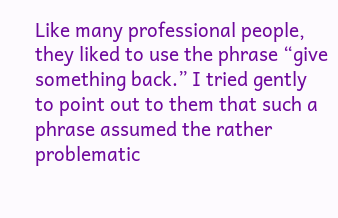Like many professional people, they liked to use the phrase “give something back.” I tried gently to point out to them that such a phrase assumed the rather problematic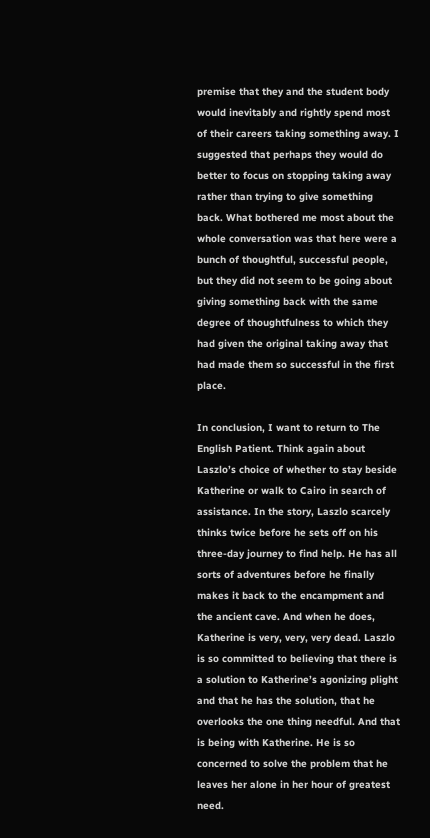premise that they and the student body would inevitably and rightly spend most of their careers taking something away. I suggested that perhaps they would do better to focus on stopping taking away rather than trying to give something back. What bothered me most about the whole conversation was that here were a bunch of thoughtful, successful people, but they did not seem to be going about giving something back with the same degree of thoughtfulness to which they had given the original taking away that had made them so successful in the first place.

In conclusion, I want to return to The English Patient. Think again about Laszlo’s choice of whether to stay beside Katherine or walk to Cairo in search of assistance. In the story, Laszlo scarcely thinks twice before he sets off on his three-day journey to find help. He has all sorts of adventures before he finally makes it back to the encampment and the ancient cave. And when he does, Katherine is very, very, very dead. Laszlo is so committed to believing that there is a solution to Katherine’s agonizing plight and that he has the solution, that he overlooks the one thing needful. And that is being with Katherine. He is so concerned to solve the problem that he leaves her alone in her hour of greatest need.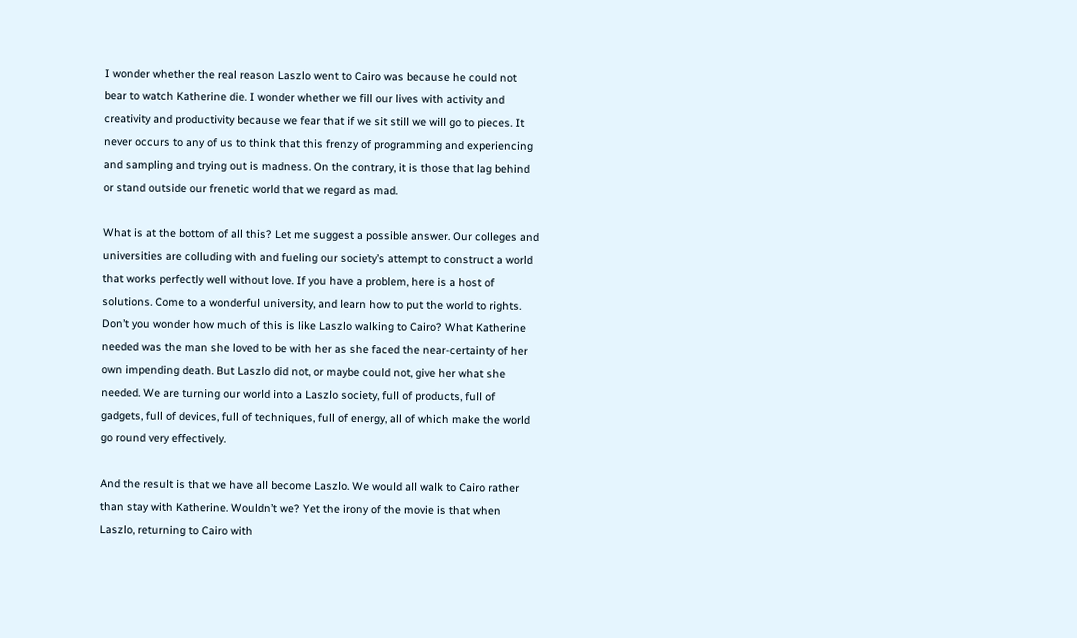I wonder whether the real reason Laszlo went to Cairo was because he could not bear to watch Katherine die. I wonder whether we fill our lives with activity and creativity and productivity because we fear that if we sit still we will go to pieces. It never occurs to any of us to think that this frenzy of programming and experiencing and sampling and trying out is madness. On the contrary, it is those that lag behind or stand outside our frenetic world that we regard as mad.

What is at the bottom of all this? Let me suggest a possible answer. Our colleges and universities are colluding with and fueling our society’s attempt to construct a world that works perfectly well without love. If you have a problem, here is a host of solutions. Come to a wonderful university, and learn how to put the world to rights. Don’t you wonder how much of this is like Laszlo walking to Cairo? What Katherine needed was the man she loved to be with her as she faced the near-certainty of her own impending death. But Laszlo did not, or maybe could not, give her what she needed. We are turning our world into a Laszlo society, full of products, full of gadgets, full of devices, full of techniques, full of energy, all of which make the world go round very effectively.

And the result is that we have all become Laszlo. We would all walk to Cairo rather than stay with Katherine. Wouldn’t we? Yet the irony of the movie is that when Laszlo, returning to Cairo with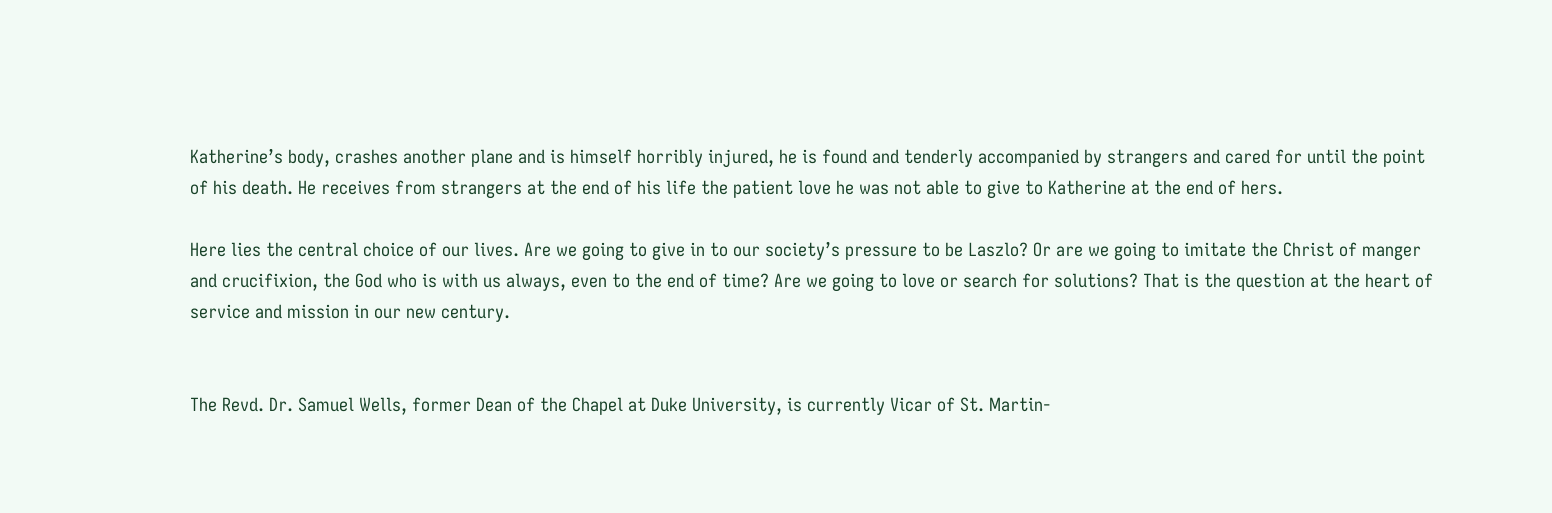Katherine’s body, crashes another plane and is himself horribly injured, he is found and tenderly accompanied by strangers and cared for until the point of his death. He receives from strangers at the end of his life the patient love he was not able to give to Katherine at the end of hers.

Here lies the central choice of our lives. Are we going to give in to our society’s pressure to be Laszlo? Or are we going to imitate the Christ of manger and crucifixion, the God who is with us always, even to the end of time? Are we going to love or search for solutions? That is the question at the heart of service and mission in our new century.


The Revd. Dr. Samuel Wells, former Dean of the Chapel at Duke University, is currently Vicar of St. Martin-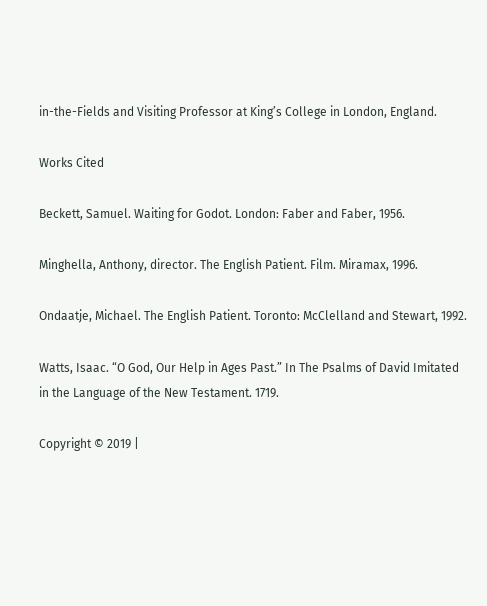in-the-Fields and Visiting Professor at King’s College in London, England.

Works Cited

Beckett, Samuel. Waiting for Godot. London: Faber and Faber, 1956.

Minghella, Anthony, director. The English Patient. Film. Miramax, 1996.

Ondaatje, Michael. The English Patient. Toronto: McClelland and Stewart, 1992.

Watts, Isaac. “O God, Our Help in Ages Past.” In The Psalms of David Imitated in the Language of the New Testament. 1719.

Copyright © 2019 |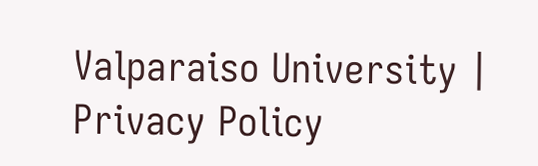Valparaiso University | Privacy Policy